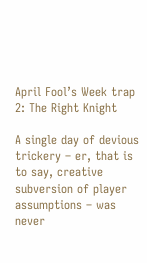April Fool’s Week trap 2: The Right Knight

A single day of devious trickery – er, that is to say, creative subversion of player assumptions – was never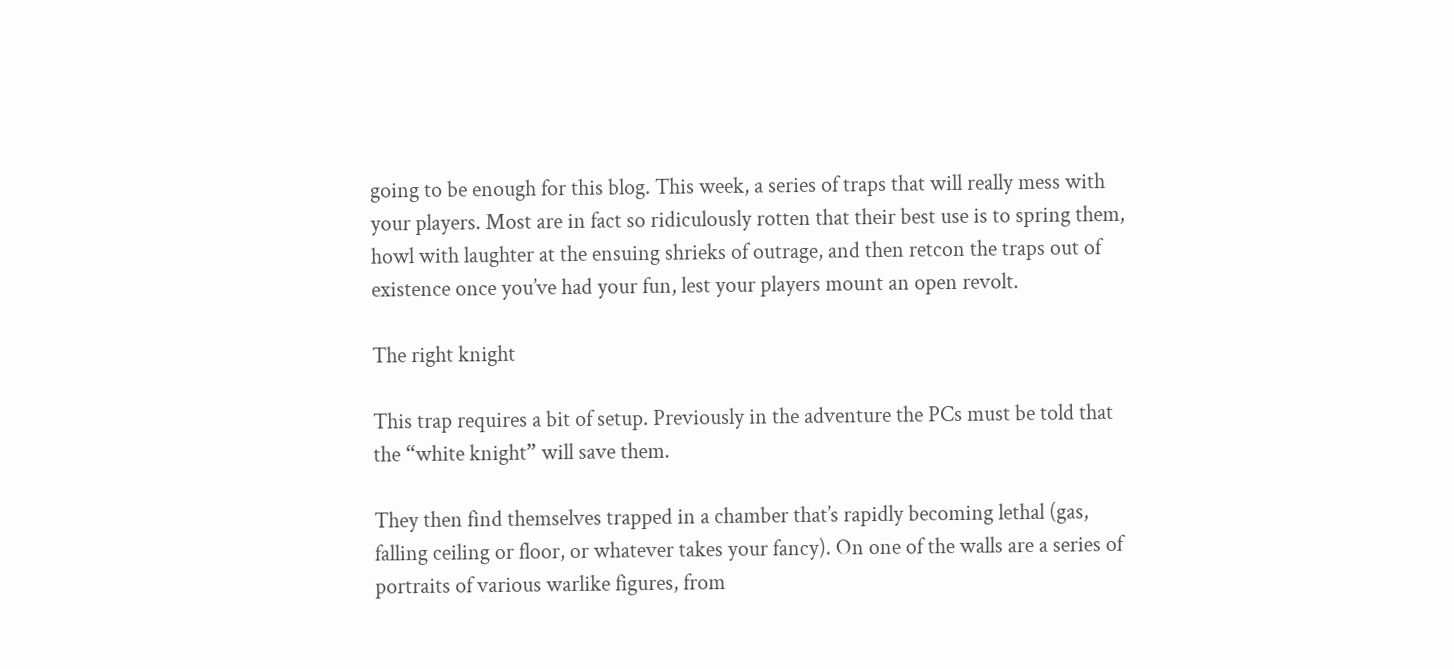going to be enough for this blog. This week, a series of traps that will really mess with your players. Most are in fact so ridiculously rotten that their best use is to spring them, howl with laughter at the ensuing shrieks of outrage, and then retcon the traps out of existence once you’ve had your fun, lest your players mount an open revolt.

The right knight

This trap requires a bit of setup. Previously in the adventure the PCs must be told that the “white knight” will save them.

They then find themselves trapped in a chamber that’s rapidly becoming lethal (gas, falling ceiling or floor, or whatever takes your fancy). On one of the walls are a series of portraits of various warlike figures, from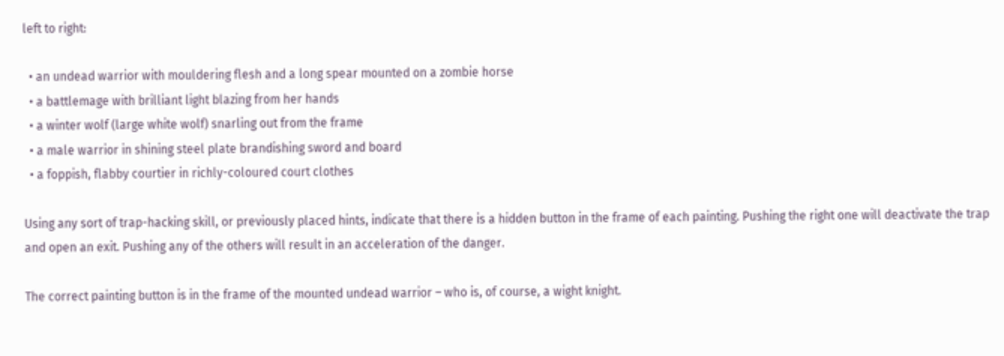left to right:

  • an undead warrior with mouldering flesh and a long spear mounted on a zombie horse
  • a battlemage with brilliant light blazing from her hands
  • a winter wolf (large white wolf) snarling out from the frame
  • a male warrior in shining steel plate brandishing sword and board
  • a foppish, flabby courtier in richly-coloured court clothes

Using any sort of trap-hacking skill, or previously placed hints, indicate that there is a hidden button in the frame of each painting. Pushing the right one will deactivate the trap and open an exit. Pushing any of the others will result in an acceleration of the danger.

The correct painting button is in the frame of the mounted undead warrior – who is, of course, a wight knight.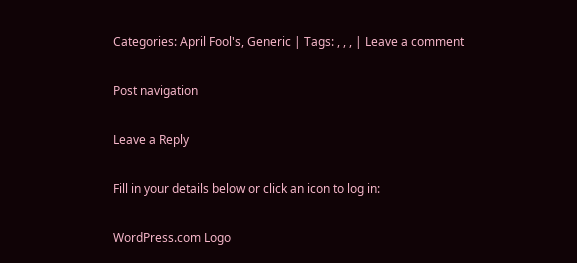Categories: April Fool's, Generic | Tags: , , , | Leave a comment

Post navigation

Leave a Reply

Fill in your details below or click an icon to log in:

WordPress.com Logo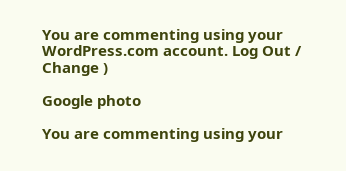You are commenting using your WordPress.com account. Log Out /  Change )

Google photo

You are commenting using your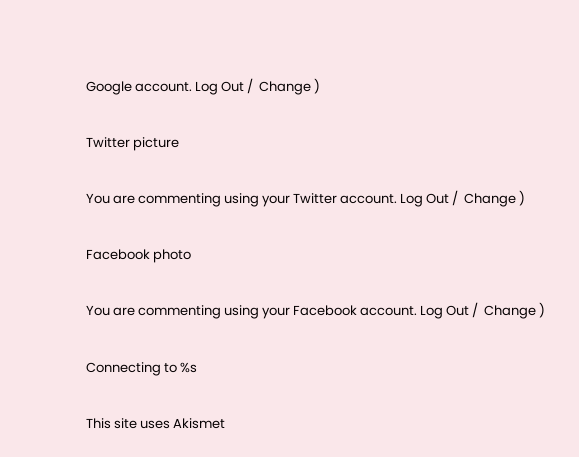Google account. Log Out /  Change )

Twitter picture

You are commenting using your Twitter account. Log Out /  Change )

Facebook photo

You are commenting using your Facebook account. Log Out /  Change )

Connecting to %s

This site uses Akismet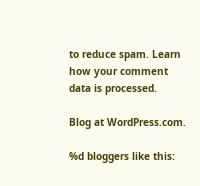to reduce spam. Learn how your comment data is processed.

Blog at WordPress.com.

%d bloggers like this: